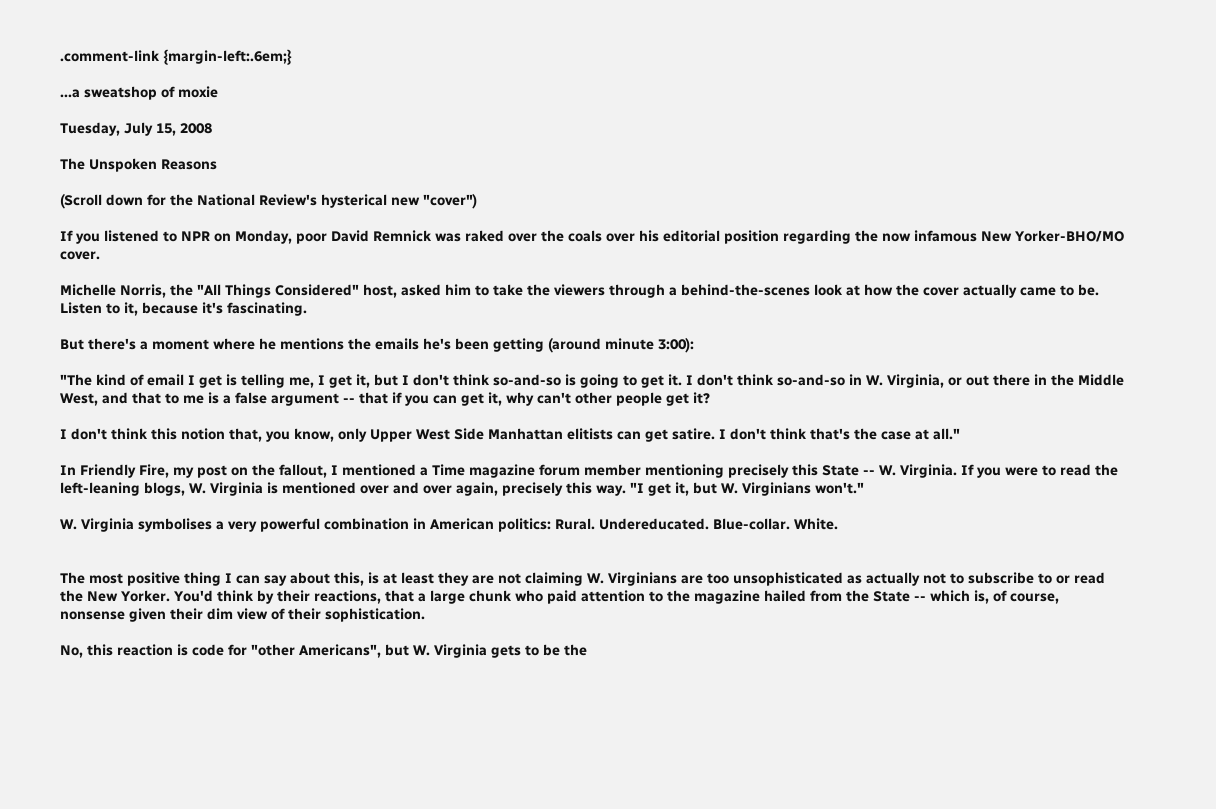.comment-link {margin-left:.6em;}

...a sweatshop of moxie

Tuesday, July 15, 2008

The Unspoken Reasons

(Scroll down for the National Review's hysterical new "cover")

If you listened to NPR on Monday, poor David Remnick was raked over the coals over his editorial position regarding the now infamous New Yorker-BHO/MO cover.

Michelle Norris, the "All Things Considered" host, asked him to take the viewers through a behind-the-scenes look at how the cover actually came to be. Listen to it, because it's fascinating.

But there's a moment where he mentions the emails he's been getting (around minute 3:00):

"The kind of email I get is telling me, I get it, but I don't think so-and-so is going to get it. I don't think so-and-so in W. Virginia, or out there in the Middle West, and that to me is a false argument -- that if you can get it, why can't other people get it?

I don't think this notion that, you know, only Upper West Side Manhattan elitists can get satire. I don't think that's the case at all."

In Friendly Fire, my post on the fallout, I mentioned a Time magazine forum member mentioning precisely this State -- W. Virginia. If you were to read the left-leaning blogs, W. Virginia is mentioned over and over again, precisely this way. "I get it, but W. Virginians won't."

W. Virginia symbolises a very powerful combination in American politics: Rural. Undereducated. Blue-collar. White.


The most positive thing I can say about this, is at least they are not claiming W. Virginians are too unsophisticated as actually not to subscribe to or read the New Yorker. You'd think by their reactions, that a large chunk who paid attention to the magazine hailed from the State -- which is, of course, nonsense given their dim view of their sophistication.

No, this reaction is code for "other Americans", but W. Virginia gets to be the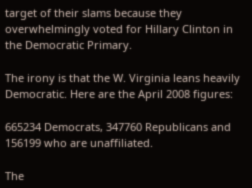target of their slams because they overwhelmingly voted for Hillary Clinton in the Democratic Primary.

The irony is that the W. Virginia leans heavily Democratic. Here are the April 2008 figures:

665234 Democrats, 347760 Republicans and 156199 who are unaffiliated.

The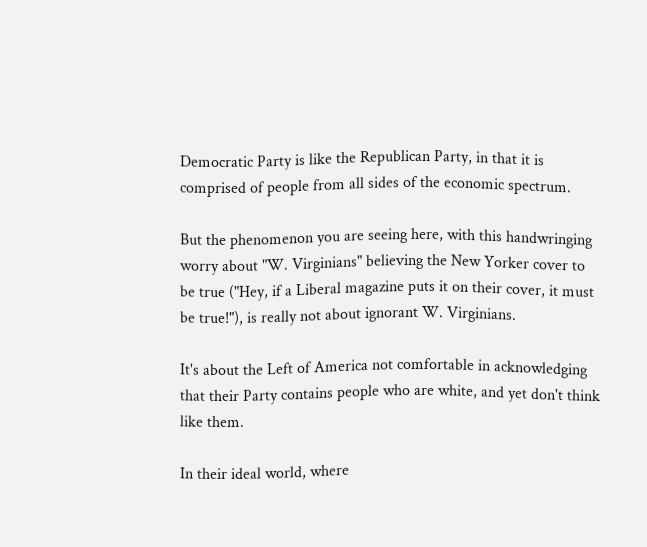Democratic Party is like the Republican Party, in that it is comprised of people from all sides of the economic spectrum.

But the phenomenon you are seeing here, with this handwringing worry about "W. Virginians" believing the New Yorker cover to be true ("Hey, if a Liberal magazine puts it on their cover, it must be true!"), is really not about ignorant W. Virginians.

It's about the Left of America not comfortable in acknowledging that their Party contains people who are white, and yet don't think like them.

In their ideal world, where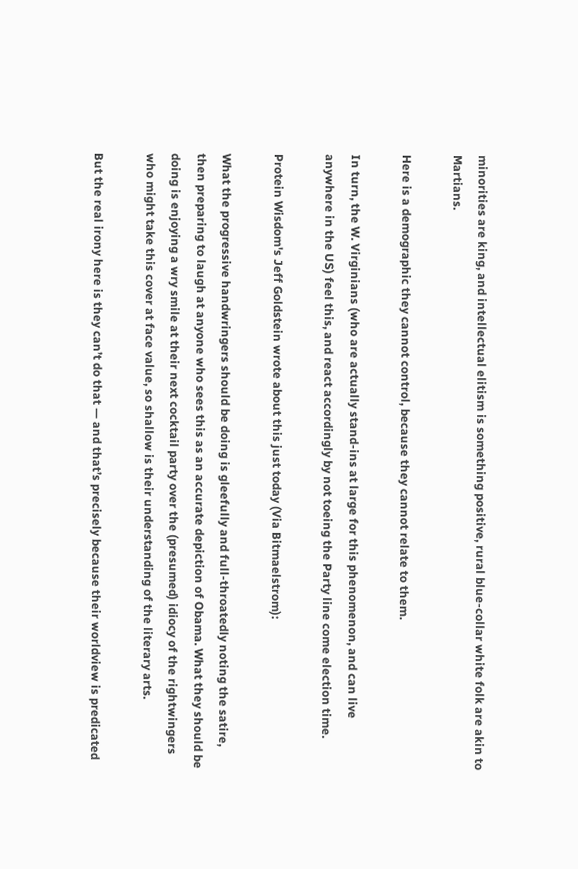minorities are king, and intellectual elitism is something positive, rural blue-collar white folk are akin to Martians.

Here is a demographic they cannot control, because they cannot relate to them.

In turn, the W. Virginians (who are actually stand-ins at large for this phenomenon, and can live anywhere in the US) feel this, and react accordingly by not toeing the Party line come election time.

Protein Wisdom's Jeff Goldstein wrote about this just today (Via Bitmaelstrom):

What the progressive handwringers should be doing is gleefully and full-throatedly noting the satire, then preparing to laugh at anyone who sees this as an accurate depiction of Obama. What they should be doing is enjoying a wry smile at their next cocktail party over the (presumed) idiocy of the rightwingers who might take this cover at face value, so shallow is their understanding of the literary arts.

But the real irony here is they can’t do that — and that’s precisely because their worldview is predicated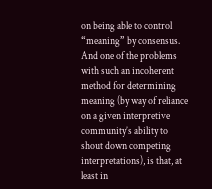on being able to control “meaning” by consensus. And one of the problems with such an incoherent method for determining meaning (by way of reliance on a given interpretive community’s ability to shout down competing interpretations), is that, at least in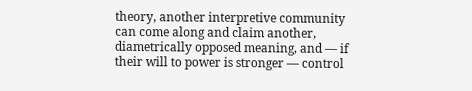theory, another interpretive community can come along and claim another, diametrically opposed meaning, and — if their will to power is stronger — control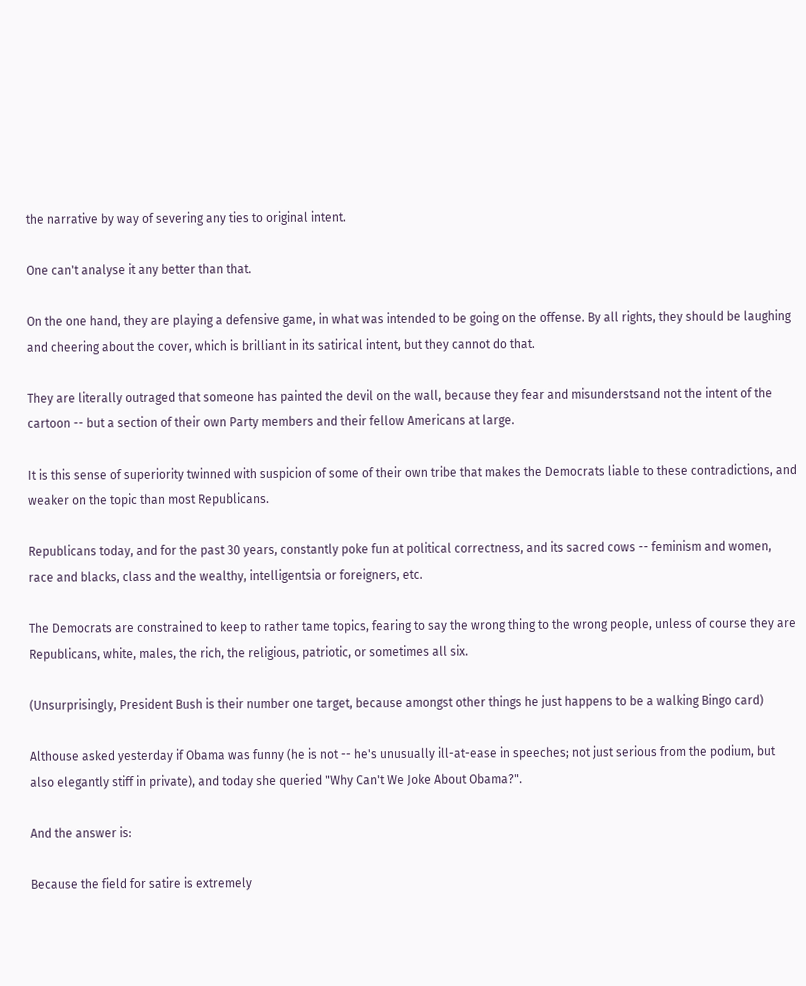the narrative by way of severing any ties to original intent.

One can't analyse it any better than that.

On the one hand, they are playing a defensive game, in what was intended to be going on the offense. By all rights, they should be laughing and cheering about the cover, which is brilliant in its satirical intent, but they cannot do that.

They are literally outraged that someone has painted the devil on the wall, because they fear and misunderstsand not the intent of the cartoon -- but a section of their own Party members and their fellow Americans at large.

It is this sense of superiority twinned with suspicion of some of their own tribe that makes the Democrats liable to these contradictions, and weaker on the topic than most Republicans.

Republicans today, and for the past 30 years, constantly poke fun at political correctness, and its sacred cows -- feminism and women, race and blacks, class and the wealthy, intelligentsia or foreigners, etc.

The Democrats are constrained to keep to rather tame topics, fearing to say the wrong thing to the wrong people, unless of course they are Republicans, white, males, the rich, the religious, patriotic, or sometimes all six.

(Unsurprisingly, President Bush is their number one target, because amongst other things he just happens to be a walking Bingo card)

Althouse asked yesterday if Obama was funny (he is not -- he's unusually ill-at-ease in speeches; not just serious from the podium, but also elegantly stiff in private), and today she queried "Why Can't We Joke About Obama?".

And the answer is:

Because the field for satire is extremely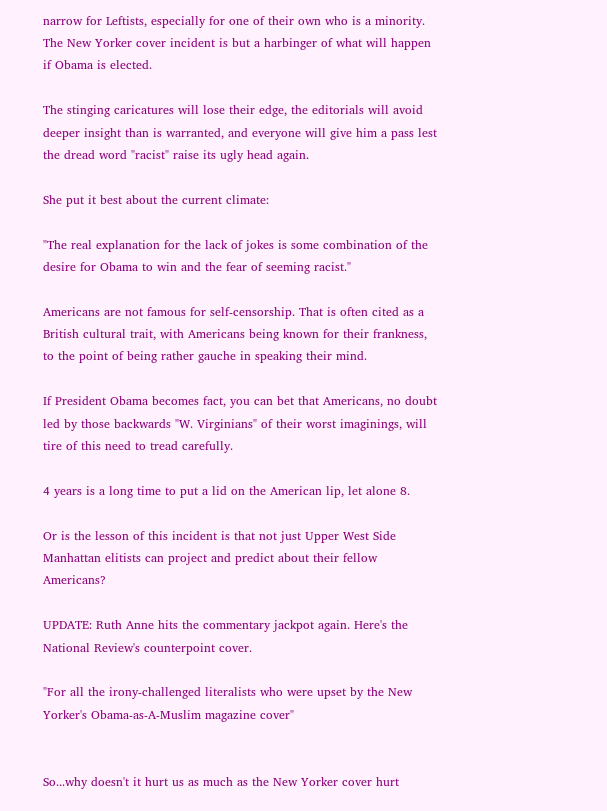narrow for Leftists, especially for one of their own who is a minority. The New Yorker cover incident is but a harbinger of what will happen if Obama is elected.

The stinging caricatures will lose their edge, the editorials will avoid deeper insight than is warranted, and everyone will give him a pass lest the dread word "racist" raise its ugly head again.

She put it best about the current climate:

"The real explanation for the lack of jokes is some combination of the desire for Obama to win and the fear of seeming racist."

Americans are not famous for self-censorship. That is often cited as a British cultural trait, with Americans being known for their frankness, to the point of being rather gauche in speaking their mind.

If President Obama becomes fact, you can bet that Americans, no doubt led by those backwards "W. Virginians" of their worst imaginings, will tire of this need to tread carefully.

4 years is a long time to put a lid on the American lip, let alone 8.

Or is the lesson of this incident is that not just Upper West Side Manhattan elitists can project and predict about their fellow Americans?

UPDATE: Ruth Anne hits the commentary jackpot again. Here's the National Review's counterpoint cover.

"For all the irony-challenged literalists who were upset by the New Yorker's Obama-as-A-Muslim magazine cover"


So...why doesn't it hurt us as much as the New Yorker cover hurt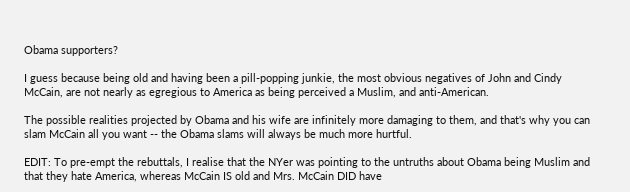Obama supporters?

I guess because being old and having been a pill-popping junkie, the most obvious negatives of John and Cindy McCain, are not nearly as egregious to America as being perceived a Muslim, and anti-American.

The possible realities projected by Obama and his wife are infinitely more damaging to them, and that's why you can slam McCain all you want -- the Obama slams will always be much more hurtful.

EDIT: To pre-empt the rebuttals, I realise that the NYer was pointing to the untruths about Obama being Muslim and that they hate America, whereas McCain IS old and Mrs. McCain DID have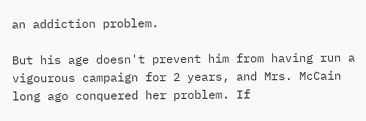an addiction problem.

But his age doesn't prevent him from having run a vigourous campaign for 2 years, and Mrs. McCain long ago conquered her problem. If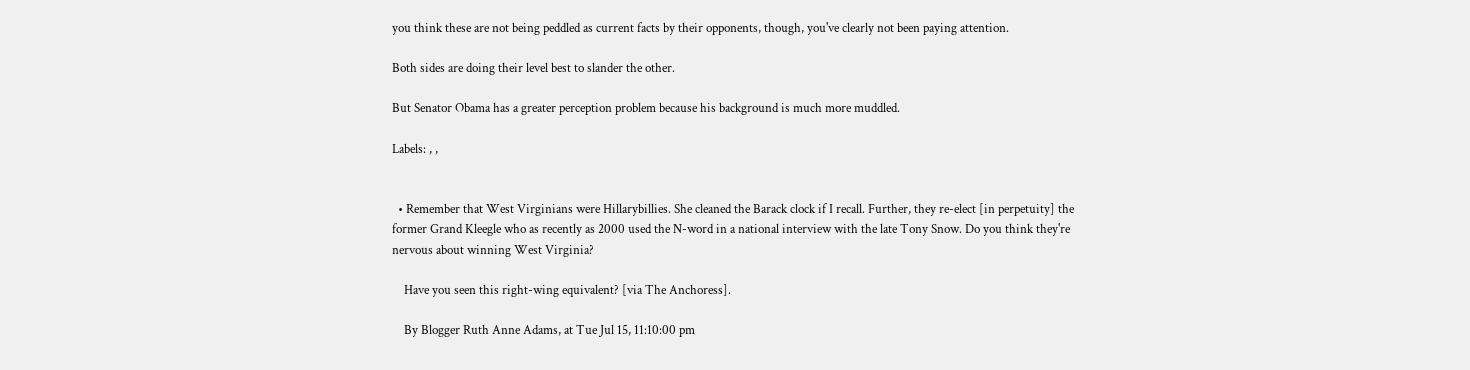you think these are not being peddled as current facts by their opponents, though, you've clearly not been paying attention.

Both sides are doing their level best to slander the other.

But Senator Obama has a greater perception problem because his background is much more muddled.

Labels: , ,


  • Remember that West Virginians were Hillarybillies. She cleaned the Barack clock if I recall. Further, they re-elect [in perpetuity] the former Grand Kleegle who as recently as 2000 used the N-word in a national interview with the late Tony Snow. Do you think they're nervous about winning West Virginia?

    Have you seen this right-wing equivalent? [via The Anchoress].

    By Blogger Ruth Anne Adams, at Tue Jul 15, 11:10:00 pm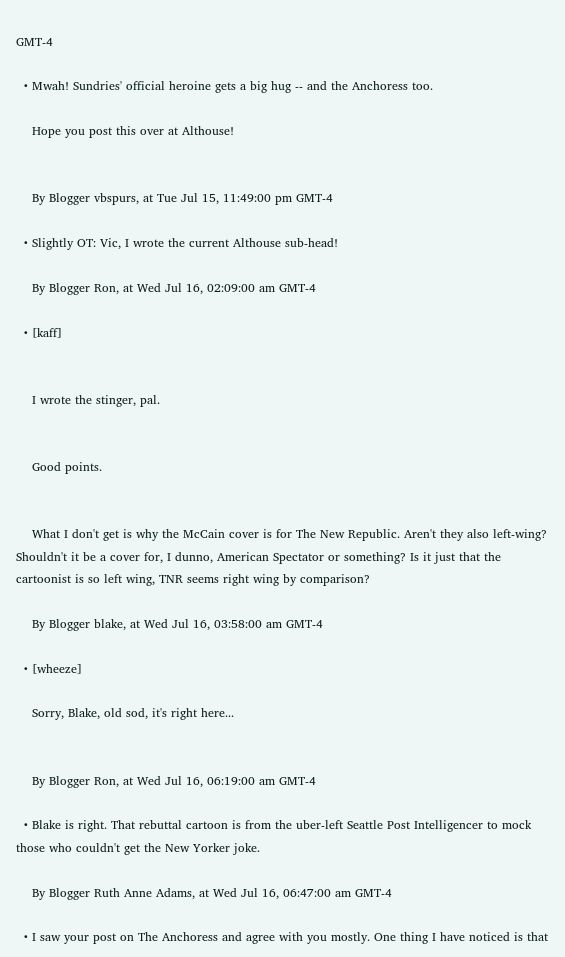GMT-4

  • Mwah! Sundries' official heroine gets a big hug -- and the Anchoress too.

    Hope you post this over at Althouse!


    By Blogger vbspurs, at Tue Jul 15, 11:49:00 pm GMT-4

  • Slightly OT: Vic, I wrote the current Althouse sub-head!

    By Blogger Ron, at Wed Jul 16, 02:09:00 am GMT-4

  • [kaff]


    I wrote the stinger, pal.


    Good points.


    What I don't get is why the McCain cover is for The New Republic. Aren't they also left-wing? Shouldn't it be a cover for, I dunno, American Spectator or something? Is it just that the cartoonist is so left wing, TNR seems right wing by comparison?

    By Blogger blake, at Wed Jul 16, 03:58:00 am GMT-4

  • [wheeze]

    Sorry, Blake, old sod, it's right here...


    By Blogger Ron, at Wed Jul 16, 06:19:00 am GMT-4

  • Blake is right. That rebuttal cartoon is from the uber-left Seattle Post Intelligencer to mock those who couldn't get the New Yorker joke.

    By Blogger Ruth Anne Adams, at Wed Jul 16, 06:47:00 am GMT-4

  • I saw your post on The Anchoress and agree with you mostly. One thing I have noticed is that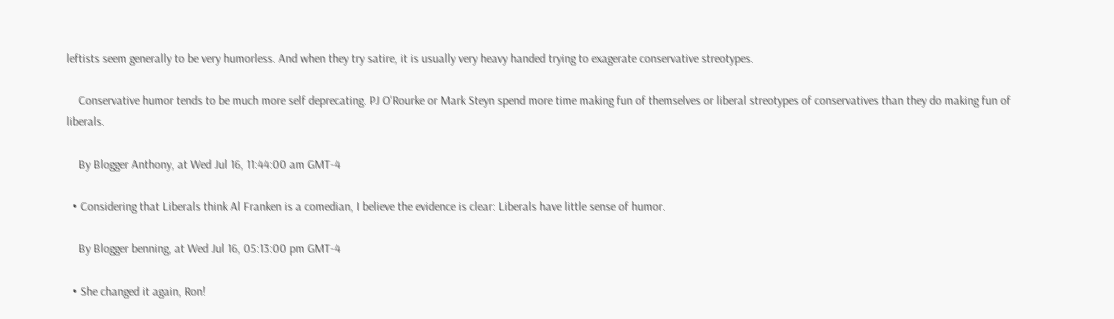leftists seem generally to be very humorless. And when they try satire, it is usually very heavy handed trying to exagerate conservative streotypes.

    Conservative humor tends to be much more self deprecating. PJ O'Rourke or Mark Steyn spend more time making fun of themselves or liberal streotypes of conservatives than they do making fun of liberals.

    By Blogger Anthony, at Wed Jul 16, 11:44:00 am GMT-4

  • Considering that Liberals think Al Franken is a comedian, I believe the evidence is clear: Liberals have little sense of humor.

    By Blogger benning, at Wed Jul 16, 05:13:00 pm GMT-4

  • She changed it again, Ron!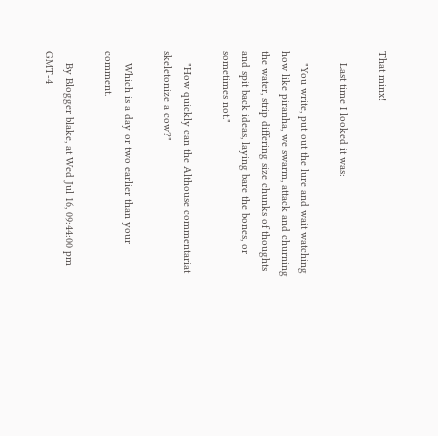That minx!

    Last time I looked it was:

    "You write, put out the lure and wait watching how like piranha, we swarm, attack and churning the water, strip differing size chunks of thoughts and spit back ideas, laying bare the bones, or sometimes not."

    "How quickly can the Althouse commentariat skeletonize a cow?"

    Which is a day or two earlier than your comment.

    By Blogger blake, at Wed Jul 16, 09:44:00 pm GMT-4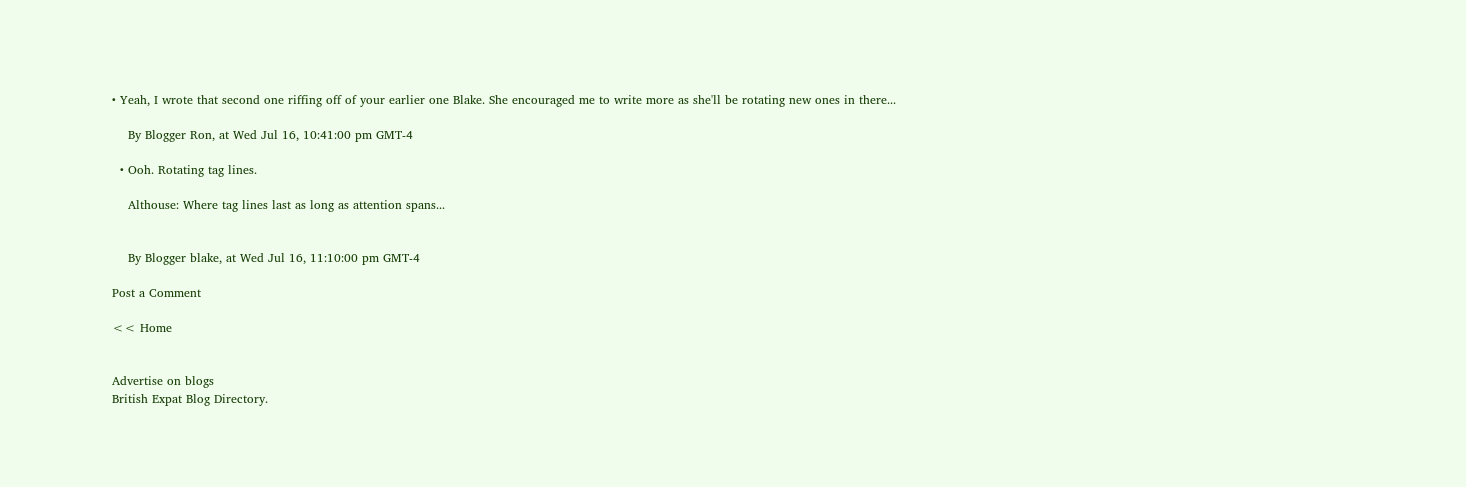• Yeah, I wrote that second one riffing off of your earlier one Blake. She encouraged me to write more as she'll be rotating new ones in there...

    By Blogger Ron, at Wed Jul 16, 10:41:00 pm GMT-4

  • Ooh. Rotating tag lines.

    Althouse: Where tag lines last as long as attention spans...


    By Blogger blake, at Wed Jul 16, 11:10:00 pm GMT-4

Post a Comment

<< Home


Advertise on blogs
British Expat Blog Directory.